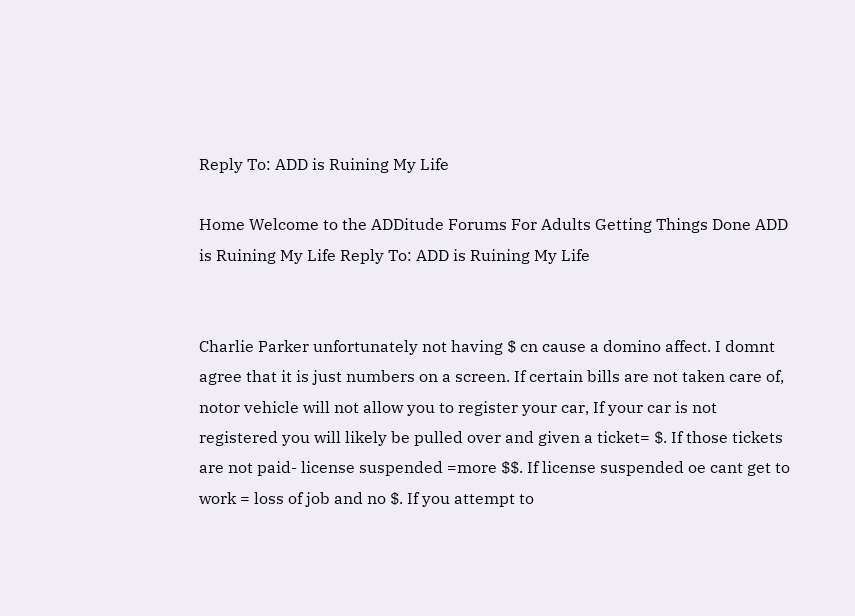Reply To: ADD is Ruining My Life

Home Welcome to the ADDitude Forums For Adults Getting Things Done ADD is Ruining My Life Reply To: ADD is Ruining My Life


Charlie Parker unfortunately not having $ cn cause a domino affect. I domnt agree that it is just numbers on a screen. If certain bills are not taken care of, notor vehicle will not allow you to register your car, If your car is not registered you will likely be pulled over and given a ticket= $. If those tickets are not paid- license suspended =more $$. If license suspended oe cant get to work = loss of job and no $. If you attempt to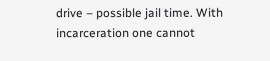drive – possible jail time. With incarceration one cannot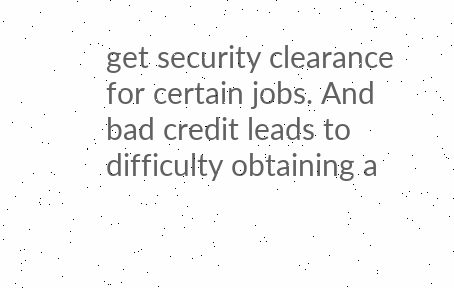get security clearance for certain jobs. And bad credit leads to difficulty obtaining a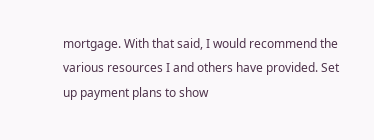mortgage. With that said, I would recommend the various resources I and others have provided. Set up payment plans to show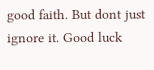good faith. But dont just ignore it. Good luck